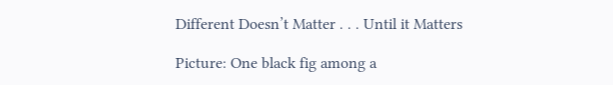Different Doesn’t Matter . . . Until it Matters

Picture: One black fig among a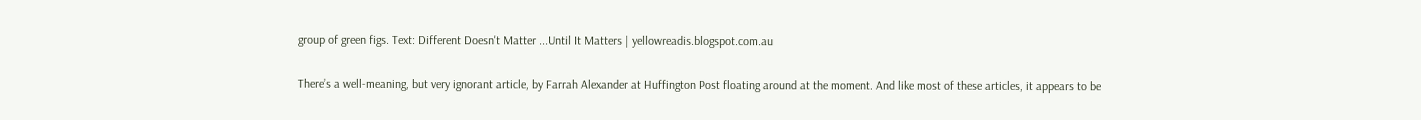group of green figs. Text: Different Doesn't Matter ...Until It Matters | yellowreadis.blogspot.com.au

There’s a well-meaning, but very ignorant article, by Farrah Alexander at Huffington Post floating around at the moment. And like most of these articles, it appears to be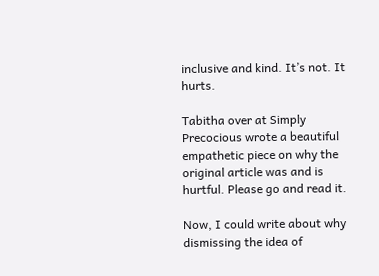inclusive and kind. It’s not. It hurts.

Tabitha over at Simply Precocious wrote a beautiful empathetic piece on why the original article was and is hurtful. Please go and read it.

Now, I could write about why dismissing the idea of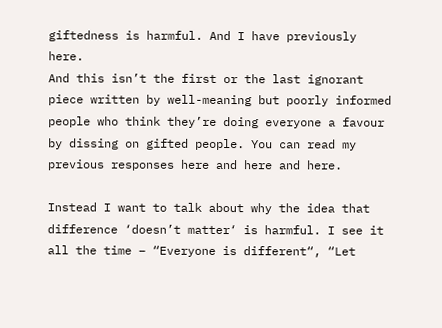giftedness is harmful. And I have previously here.
And this isn’t the first or the last ignorant piece written by well-meaning but poorly informed people who think they’re doing everyone a favour by dissing on gifted people. You can read my previous responses here and here and here.

Instead I want to talk about why the idea that difference ‘doesn’t matter‘ is harmful. I see it all the time – “Everyone is different“, “Let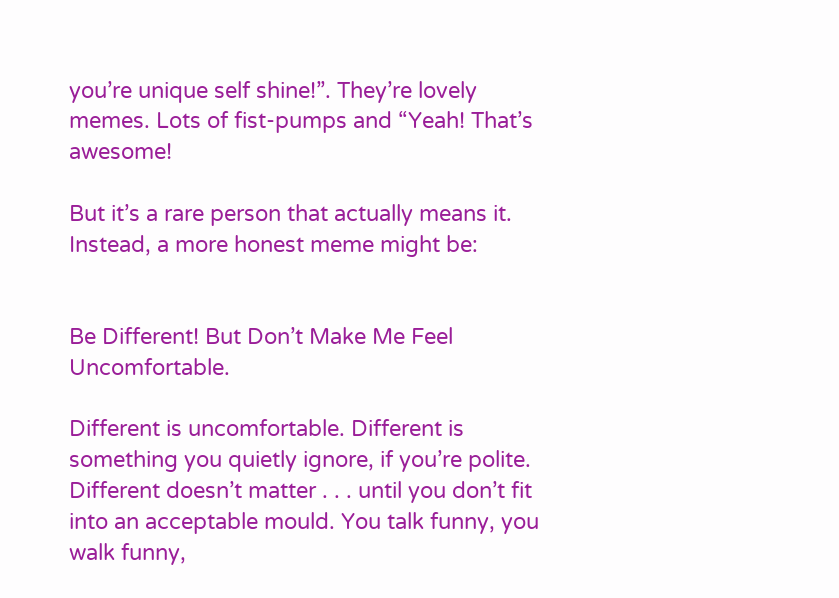you’re unique self shine!”. They’re lovely memes. Lots of fist-pumps and “Yeah! That’s awesome!

But it’s a rare person that actually means it. Instead, a more honest meme might be:


Be Different! But Don’t Make Me Feel Uncomfortable.

Different is uncomfortable. Different is something you quietly ignore, if you’re polite. Different doesn’t matter . . . until you don’t fit into an acceptable mould. You talk funny, you walk funny,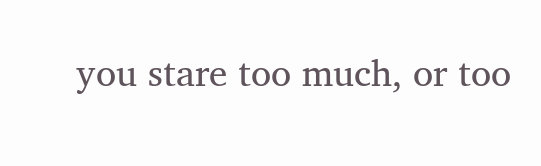you stare too much, or too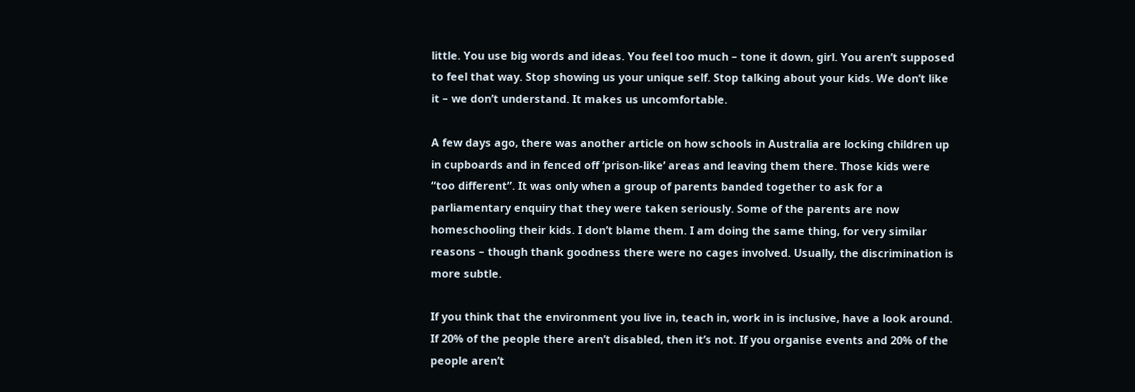little. You use big words and ideas. You feel too much – tone it down, girl. You aren’t supposed to feel that way. Stop showing us your unique self. Stop talking about your kids. We don’t like it – we don’t understand. It makes us uncomfortable.

A few days ago, there was another article on how schools in Australia are locking children up in cupboards and in fenced off ‘prison-like’ areas and leaving them there. Those kids were “too different”. It was only when a group of parents banded together to ask for a parliamentary enquiry that they were taken seriously. Some of the parents are now homeschooling their kids. I don’t blame them. I am doing the same thing, for very similar reasons – though thank goodness there were no cages involved. Usually, the discrimination is more subtle.

If you think that the environment you live in, teach in, work in is inclusive, have a look around. If 20% of the people there aren’t disabled, then it’s not. If you organise events and 20% of the people aren’t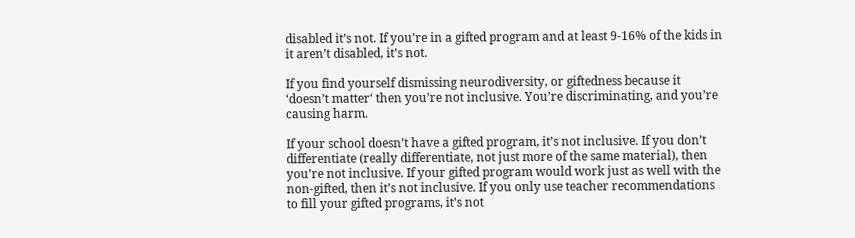disabled it’s not. If you’re in a gifted program and at least 9-16% of the kids in it aren’t disabled, it’s not.

If you find yourself dismissing neurodiversity, or giftedness because it ‘doesn’t matter‘ then you’re not inclusive. You’re discriminating, and you’re causing harm.

If your school doesn’t have a gifted program, it’s not inclusive. If you don’t differentiate (really differentiate, not just more of the same material), then you’re not inclusive. If your gifted program would work just as well with the non-gifted, then it’s not inclusive. If you only use teacher recommendations to fill your gifted programs, it’s not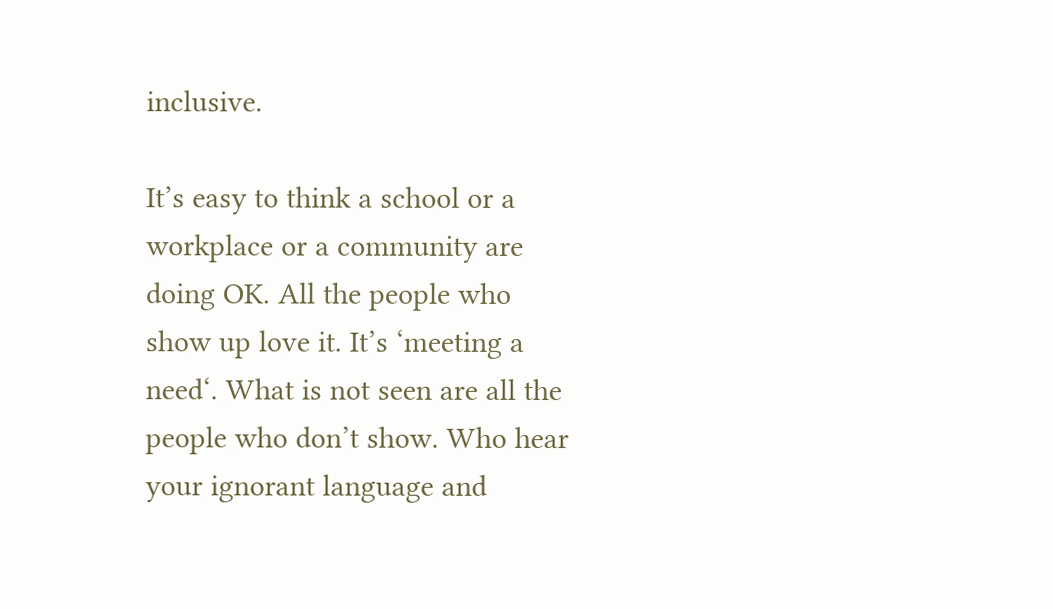inclusive.

It’s easy to think a school or a workplace or a community are doing OK. All the people who show up love it. It’s ‘meeting a need‘. What is not seen are all the people who don’t show. Who hear your ignorant language and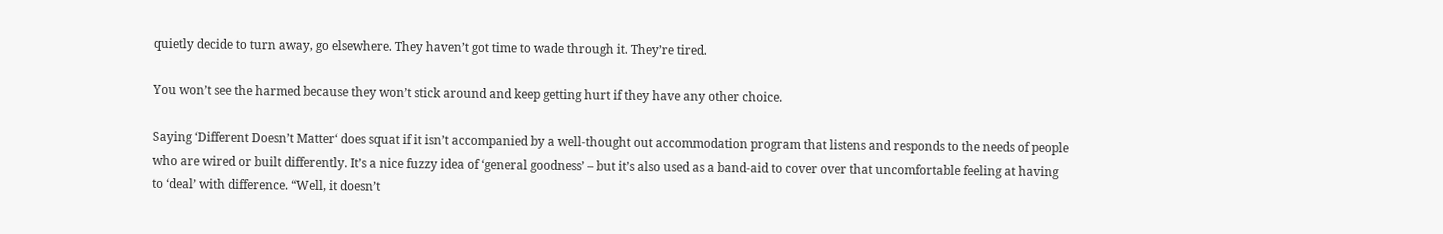quietly decide to turn away, go elsewhere. They haven’t got time to wade through it. They’re tired.

You won’t see the harmed because they won’t stick around and keep getting hurt if they have any other choice.

Saying ‘Different Doesn’t Matter‘ does squat if it isn’t accompanied by a well-thought out accommodation program that listens and responds to the needs of people who are wired or built differently. It’s a nice fuzzy idea of ‘general goodness’ – but it’s also used as a band-aid to cover over that uncomfortable feeling at having to ‘deal’ with difference. “Well, it doesn’t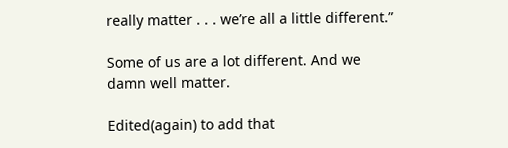really matter . . . we’re all a little different.”

Some of us are a lot different. And we damn well matter.

Edited(again) to add that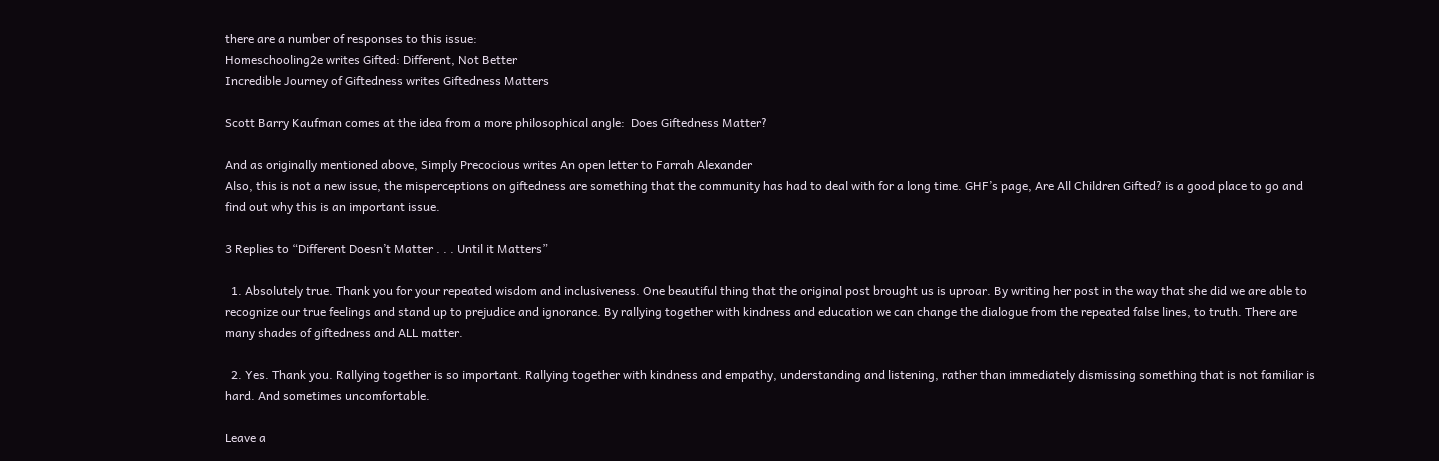there are a number of responses to this issue:
Homeschooling2e writes Gifted: Different, Not Better
Incredible Journey of Giftedness writes Giftedness Matters

Scott Barry Kaufman comes at the idea from a more philosophical angle:  Does Giftedness Matter?

And as originally mentioned above, Simply Precocious writes An open letter to Farrah Alexander
Also, this is not a new issue, the misperceptions on giftedness are something that the community has had to deal with for a long time. GHF’s page, Are All Children Gifted? is a good place to go and find out why this is an important issue.

3 Replies to “Different Doesn’t Matter . . . Until it Matters”

  1. Absolutely true. Thank you for your repeated wisdom and inclusiveness. One beautiful thing that the original post brought us is uproar. By writing her post in the way that she did we are able to recognize our true feelings and stand up to prejudice and ignorance. By rallying together with kindness and education we can change the dialogue from the repeated false lines, to truth. There are many shades of giftedness and ALL matter.

  2. Yes. Thank you. Rallying together is so important. Rallying together with kindness and empathy, understanding and listening, rather than immediately dismissing something that is not familiar is hard. And sometimes uncomfortable.

Leave a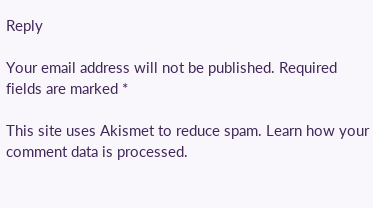Reply

Your email address will not be published. Required fields are marked *

This site uses Akismet to reduce spam. Learn how your comment data is processed.